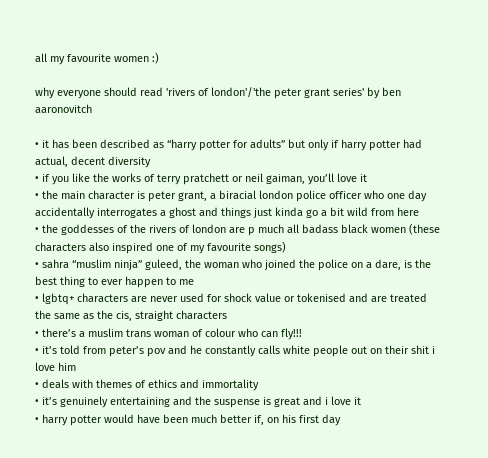all my favourite women :)

why everyone should read 'rivers of london'/'the peter grant series' by ben aaronovitch

• it has been described as “harry potter for adults” but only if harry potter had actual, decent diversity
• if you like the works of terry pratchett or neil gaiman, you’ll love it
• the main character is peter grant, a biracial london police officer who one day accidentally interrogates a ghost and things just kinda go a bit wild from here
• the goddesses of the rivers of london are p much all badass black women (these characters also inspired one of my favourite songs)
• sahra “muslim ninja” guleed, the woman who joined the police on a dare, is the best thing to ever happen to me
• lgbtq+ characters are never used for shock value or tokenised and are treated the same as the cis, straight characters
• there’s a muslim trans woman of colour who can fly!!!
• it’s told from peter’s pov and he constantly calls white people out on their shit i love him
• deals with themes of ethics and immortality
• it’s genuinely entertaining and the suspense is great and i love it
• harry potter would have been much better if, on his first day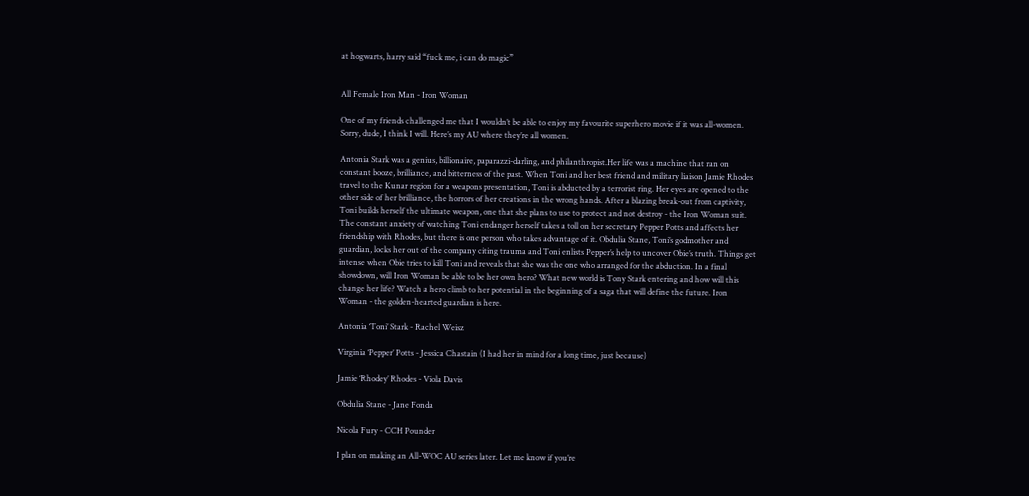at hogwarts, harry said “fuck me, i can do magic”


All Female Iron Man - Iron Woman

One of my friends challenged me that I wouldn’t be able to enjoy my favourite superhero movie if it was all-women. Sorry, dude, I think I will. Here’s my AU where they’re all women.

Antonia Stark was a genius, billionaire, paparazzi-darling, and philanthropist.Her life was a machine that ran on constant booze, brilliance, and bitterness of the past. When Toni and her best friend and military liaison Jamie Rhodes travel to the Kunar region for a weapons presentation, Toni is abducted by a terrorist ring. Her eyes are opened to the other side of her brilliance, the horrors of her creations in the wrong hands. After a blazing break-out from captivity, Toni builds herself the ultimate weapon, one that she plans to use to protect and not destroy - the Iron Woman suit. The constant anxiety of watching Toni endanger herself takes a toll on her secretary Pepper Potts and affects her friendship with Rhodes, but there is one person who takes advantage of it. Obdulia Stane, Toni’s godmother and guardian, locks her out of the company citing trauma and Toni enlists Pepper’s help to uncover Obie’s truth. Things get intense when Obie tries to kill Toni and reveals that she was the one who arranged for the abduction. In a final showdown, will Iron Woman be able to be her own hero? What new world is Tony Stark entering and how will this change her life? Watch a hero climb to her potential in the beginning of a saga that will define the future. Iron Woman - the golden-hearted guardian is here.

Antonia ‘Toni’ Stark - Rachel Weisz

Virginia ‘Pepper’ Potts - Jessica Chastain (I had her in mind for a long time, just because)

Jamie ‘Rhodey’ Rhodes - Viola Davis

Obdulia Stane - Jane Fonda

Nicola Fury - CCH Pounder

I plan on making an All-WOC AU series later. Let me know if you’re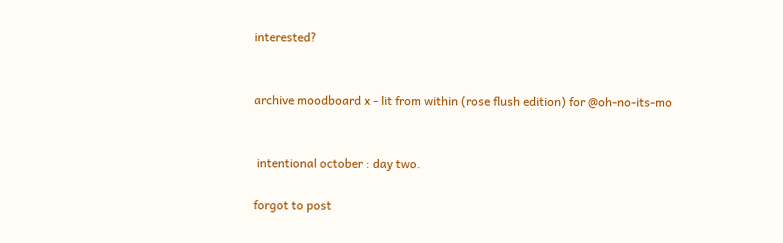interested?


archive moodboard x - lit from within (rose flush edition) for @oh-no-its-mo


 intentional october : day two.

forgot to post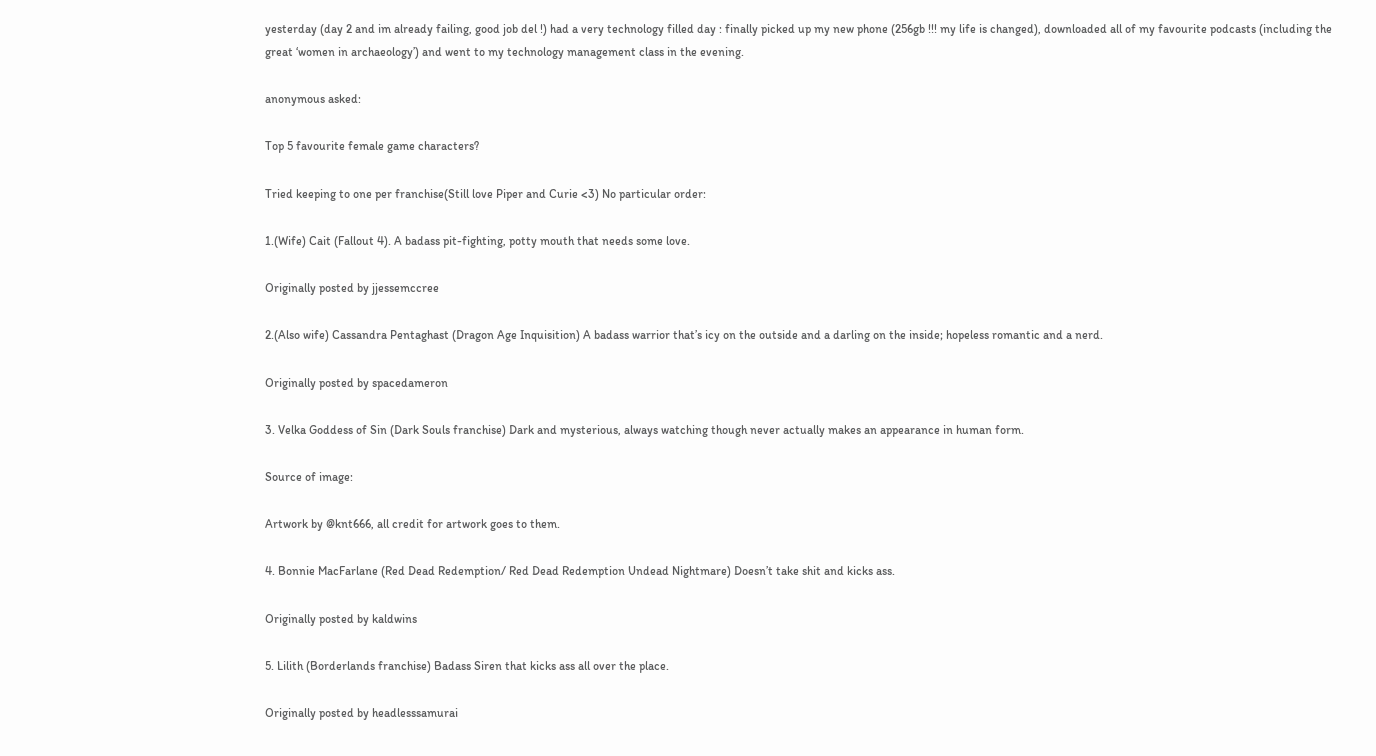yesterday (day 2 and im already failing, good job del !) had a very technology filled day : finally picked up my new phone (256gb !!! my life is changed), downloaded all of my favourite podcasts (including the great ‘women in archaeology’) and went to my technology management class in the evening.

anonymous asked:

Top 5 favourite female game characters?

Tried keeping to one per franchise(Still love Piper and Curie <3) No particular order:

1.(Wife) Cait (Fallout 4). A badass pit-fighting, potty mouth that needs some love.

Originally posted by jjessemccree

2.(Also wife) Cassandra Pentaghast (Dragon Age Inquisition) A badass warrior that’s icy on the outside and a darling on the inside; hopeless romantic and a nerd.

Originally posted by spacedameron

3. Velka Goddess of Sin (Dark Souls franchise) Dark and mysterious, always watching though never actually makes an appearance in human form.

Source of image:

Artwork by @knt666, all credit for artwork goes to them.

4. Bonnie MacFarlane (Red Dead Redemption/ Red Dead Redemption Undead Nightmare) Doesn’t take shit and kicks ass.

Originally posted by kaldwins

5. Lilith (Borderlands franchise) Badass Siren that kicks ass all over the place.

Originally posted by headlesssamurai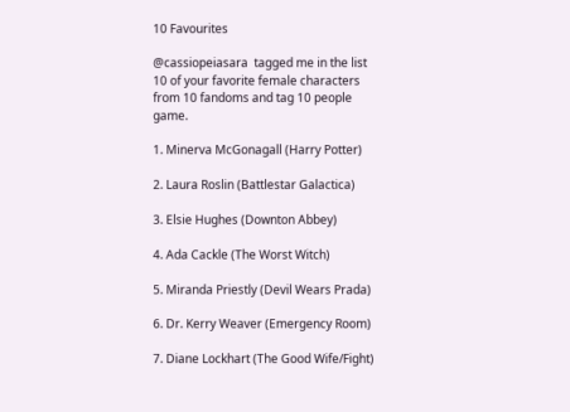10 Favourites

@cassiopeiasara  tagged me in the list 10 of your favorite female characters from 10 fandoms and tag 10 people game.

1. Minerva McGonagall (Harry Potter)

2. Laura Roslin (Battlestar Galactica)

3. Elsie Hughes (Downton Abbey)

4. Ada Cackle (The Worst Witch)

5. Miranda Priestly (Devil Wears Prada)

6. Dr. Kerry Weaver (Emergency Room)

7. Diane Lockhart (The Good Wife/Fight)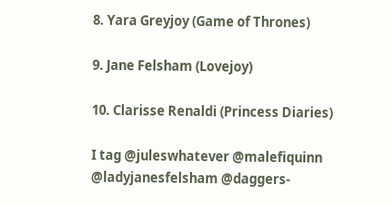8. Yara Greyjoy (Game of Thrones)

9. Jane Felsham (Lovejoy)

10. Clarisse Renaldi (Princess Diaries)

I tag @juleswhatever @malefiquinn @ladyjanesfelsham @daggers-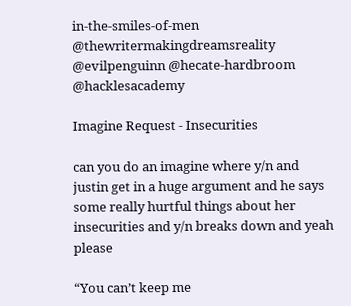in-the-smiles-of-men @thewritermakingdreamsreality @evilpenguinn @hecate-hardbroom @hacklesacademy

Imagine Request - Insecurities

can you do an imagine where y/n and justin get in a huge argument and he says some really hurtful things about her insecurities and y/n breaks down and yeah please

“You can’t keep me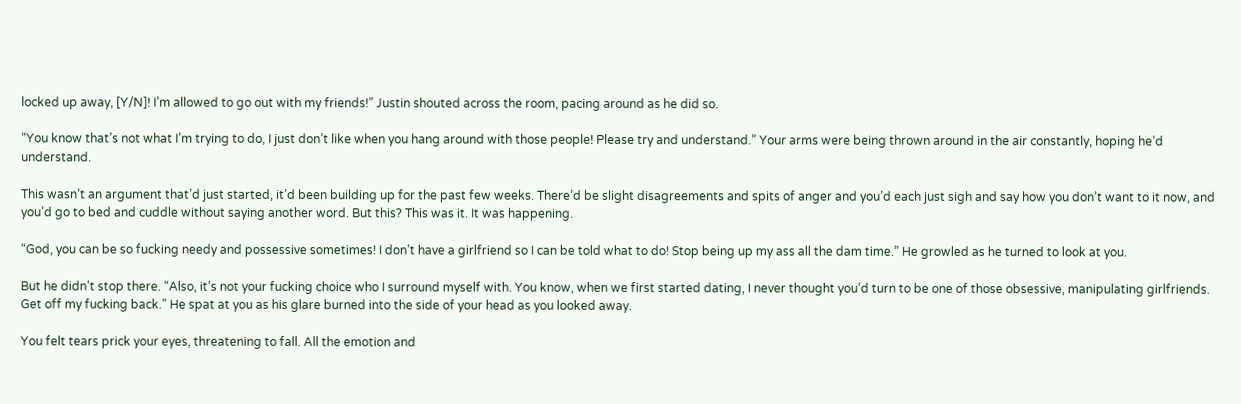locked up away, [Y/N]! I’m allowed to go out with my friends!” Justin shouted across the room, pacing around as he did so.

“You know that’s not what I’m trying to do, I just don’t like when you hang around with those people! Please try and understand.” Your arms were being thrown around in the air constantly, hoping he’d understand.

This wasn’t an argument that’d just started, it’d been building up for the past few weeks. There’d be slight disagreements and spits of anger and you’d each just sigh and say how you don’t want to it now, and you’d go to bed and cuddle without saying another word. But this? This was it. It was happening.

“God, you can be so fucking needy and possessive sometimes! I don’t have a girlfriend so I can be told what to do! Stop being up my ass all the dam time.” He growled as he turned to look at you.

But he didn’t stop there. “Also, it’s not your fucking choice who I surround myself with. You know, when we first started dating, I never thought you’d turn to be one of those obsessive, manipulating girlfriends. Get off my fucking back.” He spat at you as his glare burned into the side of your head as you looked away.

You felt tears prick your eyes, threatening to fall. All the emotion and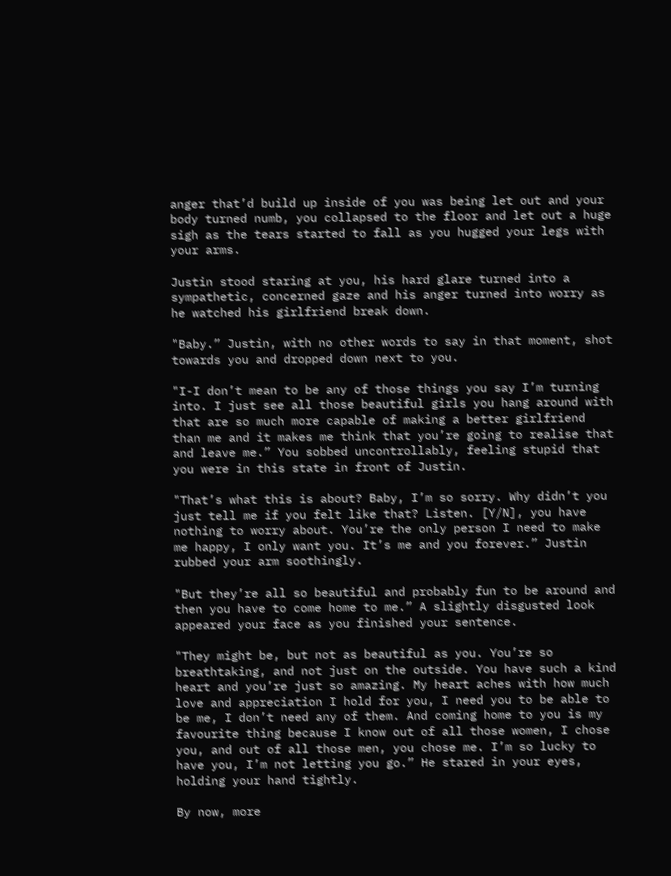anger that’d build up inside of you was being let out and your body turned numb, you collapsed to the floor and let out a huge sigh as the tears started to fall as you hugged your legs with your arms.

Justin stood staring at you, his hard glare turned into a sympathetic, concerned gaze and his anger turned into worry as he watched his girlfriend break down.

"Baby.” Justin, with no other words to say in that moment, shot towards you and dropped down next to you.

"I-I don’t mean to be any of those things you say I’m turning into. I just see all those beautiful girls you hang around with that are so much more capable of making a better girlfriend than me and it makes me think that you’re going to realise that and leave me.” You sobbed uncontrollably, feeling stupid that you were in this state in front of Justin.

"That’s what this is about? Baby, I’m so sorry. Why didn’t you just tell me if you felt like that? Listen. [Y/N], you have nothing to worry about. You’re the only person I need to make me happy, I only want you. It’s me and you forever.” Justin rubbed your arm soothingly.

"But they’re all so beautiful and probably fun to be around and then you have to come home to me.” A slightly disgusted look appeared your face as you finished your sentence.

"They might be, but not as beautiful as you. You’re so breathtaking, and not just on the outside. You have such a kind heart and you’re just so amazing. My heart aches with how much love and appreciation I hold for you, I need you to be able to be me, I don’t need any of them. And coming home to you is my favourite thing because I know out of all those women, I chose you, and out of all those men, you chose me. I’m so lucky to have you, I’m not letting you go.” He stared in your eyes, holding your hand tightly.

By now, more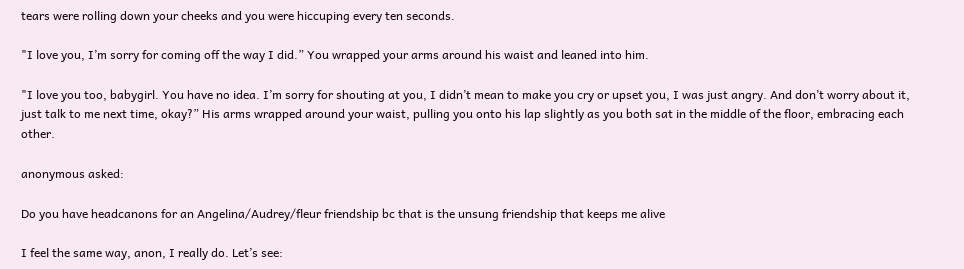tears were rolling down your cheeks and you were hiccuping every ten seconds.

"I love you, I’m sorry for coming off the way I did.” You wrapped your arms around his waist and leaned into him.

"I love you too, babygirl. You have no idea. I’m sorry for shouting at you, I didn’t mean to make you cry or upset you, I was just angry. And don’t worry about it, just talk to me next time, okay?” His arms wrapped around your waist, pulling you onto his lap slightly as you both sat in the middle of the floor, embracing each other.

anonymous asked:

Do you have headcanons for an Angelina/Audrey/fleur friendship bc that is the unsung friendship that keeps me alive

I feel the same way, anon, I really do. Let’s see: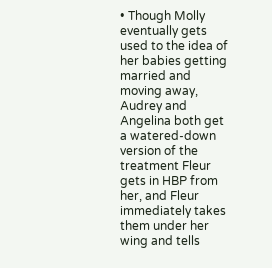• Though Molly eventually gets used to the idea of her babies getting married and moving away, Audrey and Angelina both get a watered-down version of the treatment Fleur gets in HBP from her, and Fleur immediately takes them under her wing and tells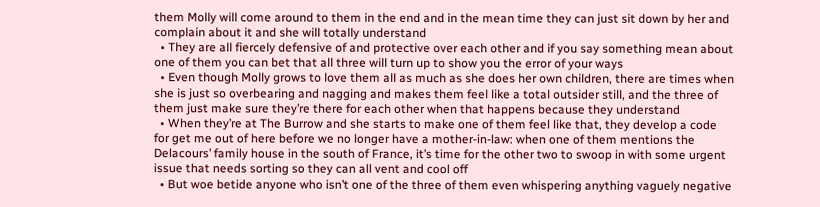them Molly will come around to them in the end and in the mean time they can just sit down by her and complain about it and she will totally understand
  • They are all fiercely defensive of and protective over each other and if you say something mean about one of them you can bet that all three will turn up to show you the error of your ways
  • Even though Molly grows to love them all as much as she does her own children, there are times when she is just so overbearing and nagging and makes them feel like a total outsider still, and the three of them just make sure they’re there for each other when that happens because they understand
  • When they’re at The Burrow and she starts to make one of them feel like that, they develop a code for get me out of here before we no longer have a mother-in-law: when one of them mentions the Delacours’ family house in the south of France, it’s time for the other two to swoop in with some urgent issue that needs sorting so they can all vent and cool off
  • But woe betide anyone who isn’t one of the three of them even whispering anything vaguely negative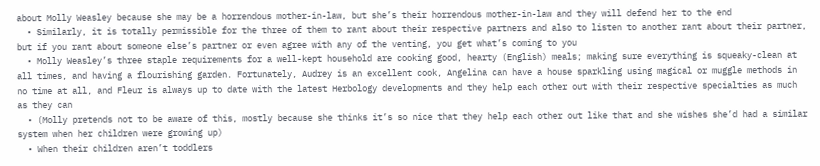about Molly Weasley because she may be a horrendous mother-in-law, but she’s their horrendous mother-in-law and they will defend her to the end
  • Similarly, it is totally permissible for the three of them to rant about their respective partners and also to listen to another rant about their partner, but if you rant about someone else’s partner or even agree with any of the venting, you get what’s coming to you
  • Molly Weasley’s three staple requirements for a well-kept household are cooking good, hearty (English) meals; making sure everything is squeaky-clean at all times, and having a flourishing garden. Fortunately, Audrey is an excellent cook, Angelina can have a house sparkling using magical or muggle methods in no time at all, and Fleur is always up to date with the latest Herbology developments and they help each other out with their respective specialties as much as they can
  • (Molly pretends not to be aware of this, mostly because she thinks it’s so nice that they help each other out like that and she wishes she’d had a similar system when her children were growing up)
  • When their children aren’t toddlers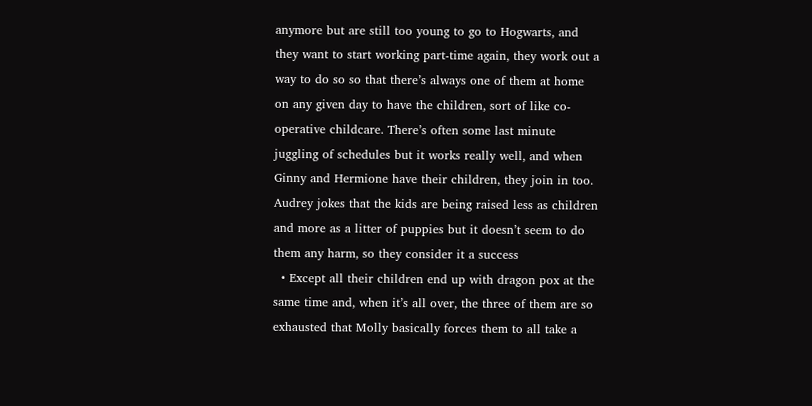anymore but are still too young to go to Hogwarts, and they want to start working part-time again, they work out a way to do so so that there’s always one of them at home on any given day to have the children, sort of like co-operative childcare. There’s often some last minute juggling of schedules but it works really well, and when Ginny and Hermione have their children, they join in too. Audrey jokes that the kids are being raised less as children and more as a litter of puppies but it doesn’t seem to do them any harm, so they consider it a success
  • Except all their children end up with dragon pox at the same time and, when it’s all over, the three of them are so exhausted that Molly basically forces them to all take a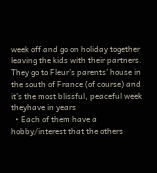week off and go on holiday together leaving the kids with their partners. They go to Fleur’s parents’ house in the south of France (of course) and it’s the most blissful, peaceful week theyhave in years
  • Each of them have a hobby/interest that the others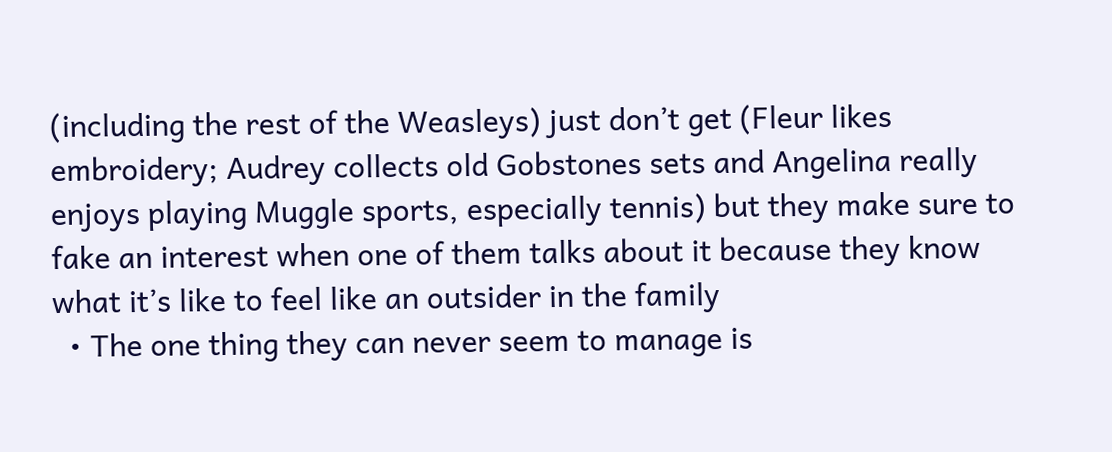(including the rest of the Weasleys) just don’t get (Fleur likes embroidery; Audrey collects old Gobstones sets and Angelina really enjoys playing Muggle sports, especially tennis) but they make sure to fake an interest when one of them talks about it because they know what it’s like to feel like an outsider in the family
  • The one thing they can never seem to manage is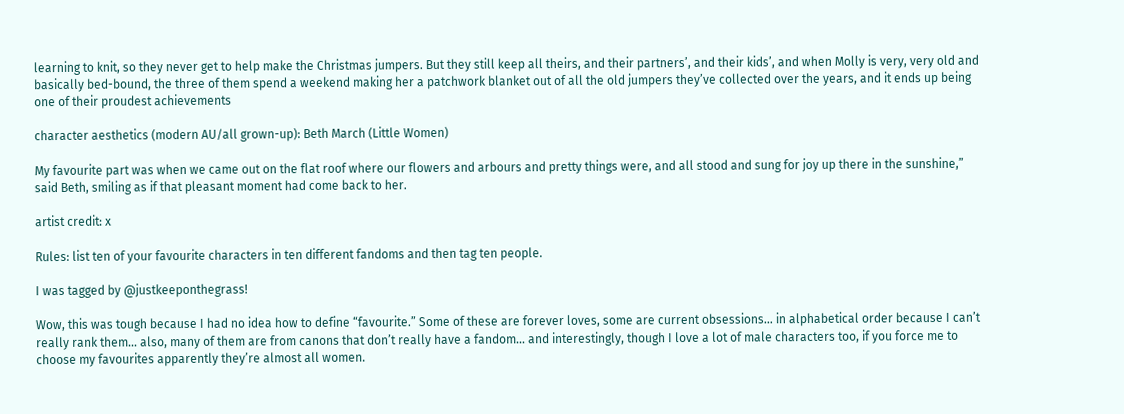learning to knit, so they never get to help make the Christmas jumpers. But they still keep all theirs, and their partners’, and their kids’, and when Molly is very, very old and basically bed-bound, the three of them spend a weekend making her a patchwork blanket out of all the old jumpers they’ve collected over the years, and it ends up being one of their proudest achievements

character aesthetics (modern AU/all grown-up): Beth March (Little Women)

My favourite part was when we came out on the flat roof where our flowers and arbours and pretty things were, and all stood and sung for joy up there in the sunshine,” said Beth, smiling as if that pleasant moment had come back to her.

artist credit: x

Rules: list ten of your favourite characters in ten different fandoms and then tag ten people.

I was tagged by @justkeeponthegrass!

Wow, this was tough because I had no idea how to define “favourite.” Some of these are forever loves, some are current obsessions… in alphabetical order because I can’t really rank them… also, many of them are from canons that don’t really have a fandom… and interestingly, though I love a lot of male characters too, if you force me to choose my favourites apparently they’re almost all women.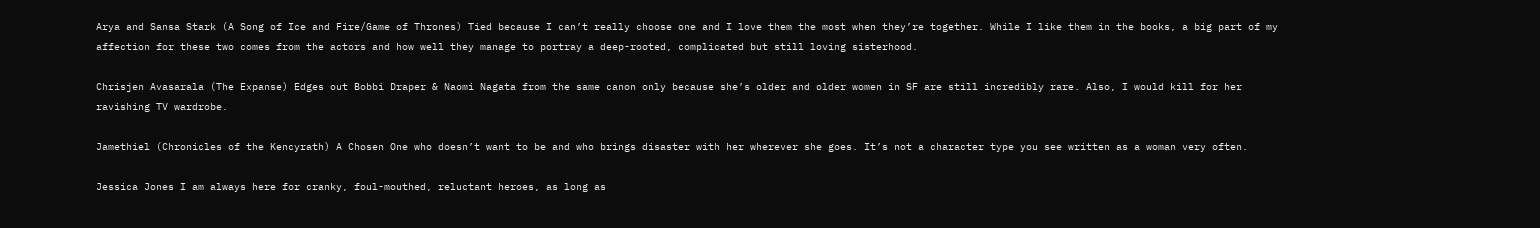Arya and Sansa Stark (A Song of Ice and Fire/Game of Thrones) Tied because I can’t really choose one and I love them the most when they’re together. While I like them in the books, a big part of my affection for these two comes from the actors and how well they manage to portray a deep-rooted, complicated but still loving sisterhood.

Chrisjen Avasarala (The Expanse) Edges out Bobbi Draper & Naomi Nagata from the same canon only because she’s older and older women in SF are still incredibly rare. Also, I would kill for her ravishing TV wardrobe.

Jamethiel (Chronicles of the Kencyrath) A Chosen One who doesn’t want to be and who brings disaster with her wherever she goes. It’s not a character type you see written as a woman very often.

Jessica Jones I am always here for cranky, foul-mouthed, reluctant heroes, as long as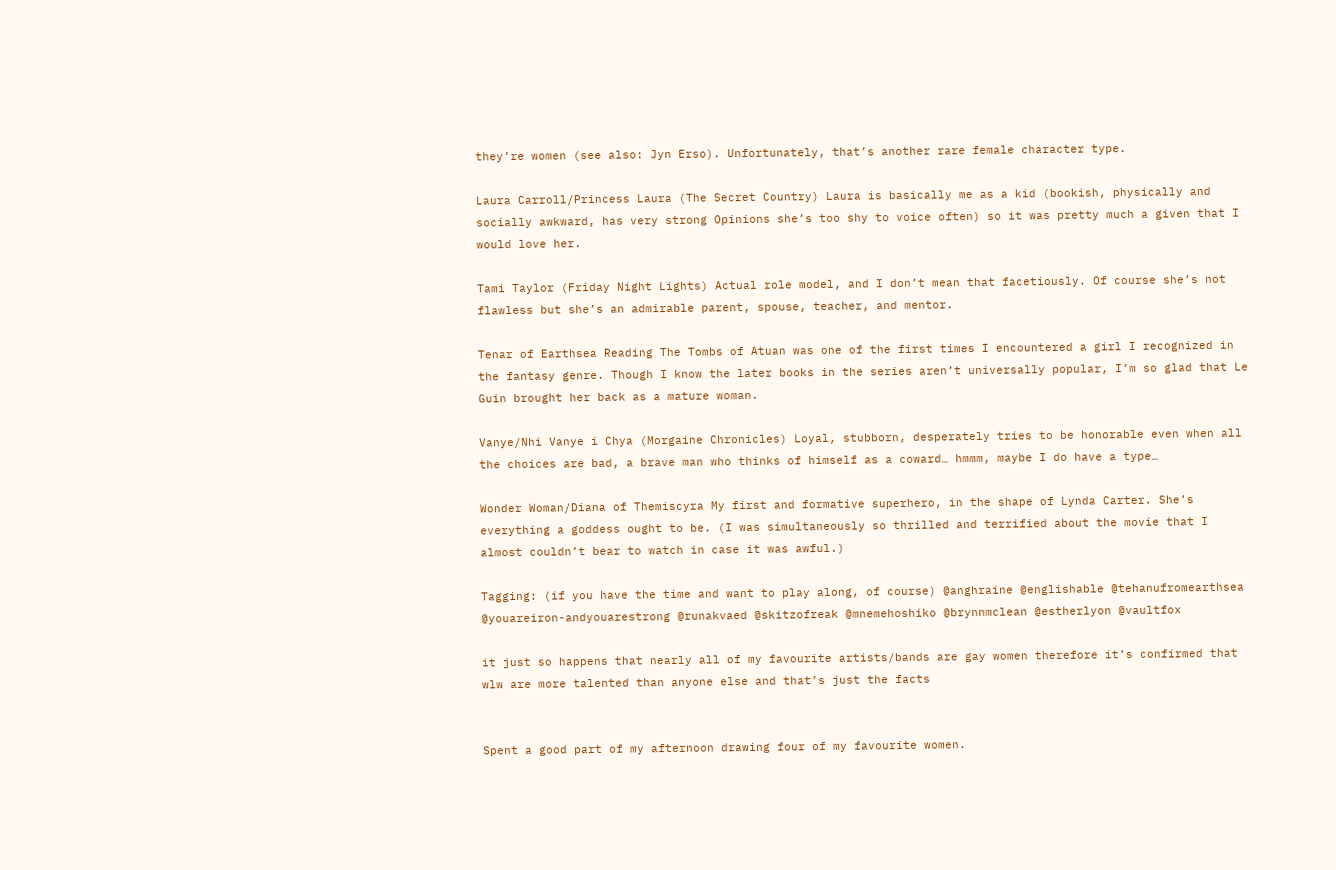they’re women (see also: Jyn Erso). Unfortunately, that’s another rare female character type.

Laura Carroll/Princess Laura (The Secret Country) Laura is basically me as a kid (bookish, physically and socially awkward, has very strong Opinions she’s too shy to voice often) so it was pretty much a given that I would love her.

Tami Taylor (Friday Night Lights) Actual role model, and I don’t mean that facetiously. Of course she’s not flawless but she’s an admirable parent, spouse, teacher, and mentor.

Tenar of Earthsea Reading The Tombs of Atuan was one of the first times I encountered a girl I recognized in the fantasy genre. Though I know the later books in the series aren’t universally popular, I’m so glad that Le Guin brought her back as a mature woman.

Vanye/Nhi Vanye i Chya (Morgaine Chronicles) Loyal, stubborn, desperately tries to be honorable even when all the choices are bad, a brave man who thinks of himself as a coward… hmmm, maybe I do have a type…

Wonder Woman/Diana of Themiscyra My first and formative superhero, in the shape of Lynda Carter. She’s everything a goddess ought to be. (I was simultaneously so thrilled and terrified about the movie that I almost couldn’t bear to watch in case it was awful.)

Tagging: (if you have the time and want to play along, of course) @anghraine @englishable @tehanufromearthsea @youareiron-andyouarestrong @runakvaed @skitzofreak @mnemehoshiko @brynnmclean @estherlyon @vaultfox

it just so happens that nearly all of my favourite artists/bands are gay women therefore it’s confirmed that wlw are more talented than anyone else and that’s just the facts


Spent a good part of my afternoon drawing four of my favourite women.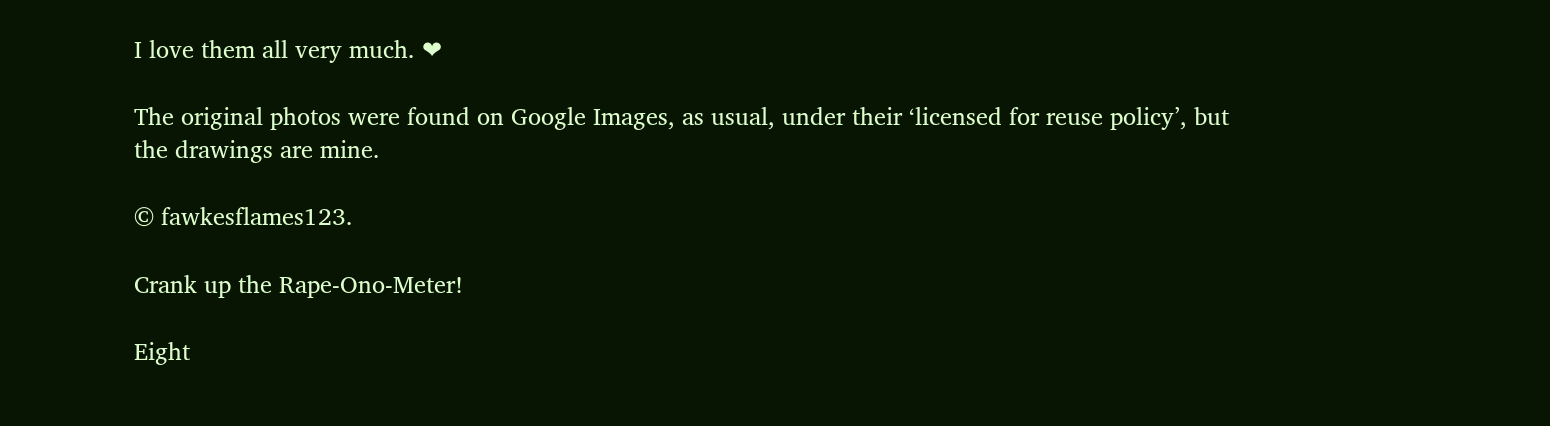I love them all very much. ❤

The original photos were found on Google Images, as usual, under their ‘licensed for reuse policy’, but the drawings are mine.

© fawkesflames123.

Crank up the Rape-Ono-Meter!

Eight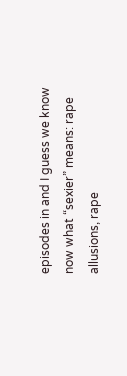episodes in and I guess we know now what “sexier” means: rape allusions, rape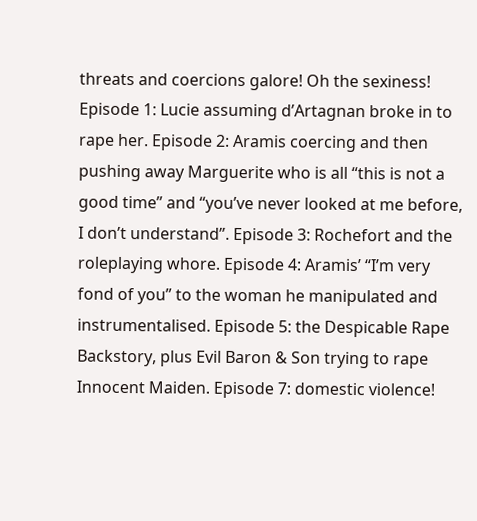threats and coercions galore! Oh the sexiness! Episode 1: Lucie assuming d’Artagnan broke in to rape her. Episode 2: Aramis coercing and then pushing away Marguerite who is all “this is not a good time” and “you’ve never looked at me before, I don’t understand”. Episode 3: Rochefort and the roleplaying whore. Episode 4: Aramis’ “I’m very fond of you” to the woman he manipulated and instrumentalised. Episode 5: the Despicable Rape Backstory, plus Evil Baron & Son trying to rape Innocent Maiden. Episode 7: domestic violence!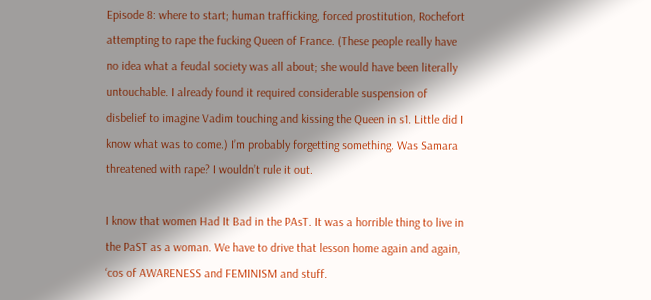Episode 8: where to start; human trafficking, forced prostitution, Rochefort attempting to rape the fucking Queen of France. (These people really have no idea what a feudal society was all about; she would have been literally untouchable. I already found it required considerable suspension of disbelief to imagine Vadim touching and kissing the Queen in s1. Little did I know what was to come.) I’m probably forgetting something. Was Samara threatened with rape? I wouldn’t rule it out.

I know that women Had It Bad in the PAsT. It was a horrible thing to live in the PaST as a woman. We have to drive that lesson home again and again, ‘cos of AWARENESS and FEMINISM and stuff.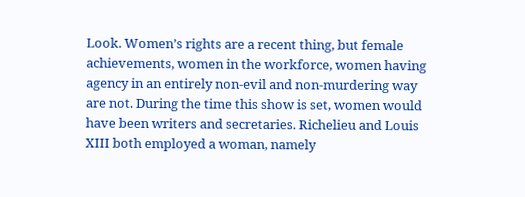Look. Women’s rights are a recent thing, but female achievements, women in the workforce, women having agency in an entirely non-evil and non-murdering way are not. During the time this show is set, women would have been writers and secretaries. Richelieu and Louis XIII both employed a woman, namely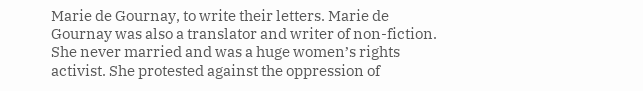Marie de Gournay, to write their letters. Marie de Gournay was also a translator and writer of non-fiction. She never married and was a huge women’s rights activist. She protested against the oppression of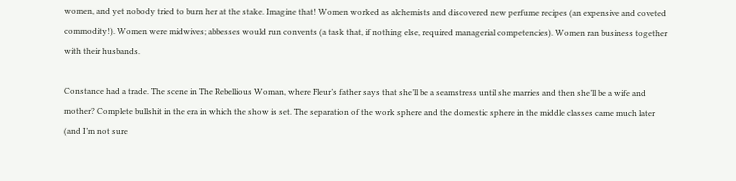women, and yet nobody tried to burn her at the stake. Imagine that! Women worked as alchemists and discovered new perfume recipes (an expensive and coveted commodity!). Women were midwives; abbesses would run convents (a task that, if nothing else, required managerial competencies). Women ran business together with their husbands.

Constance had a trade. The scene in The Rebellious Woman, where Fleur’s father says that she’ll be a seamstress until she marries and then she’ll be a wife and mother? Complete bullshit in the era in which the show is set. The separation of the work sphere and the domestic sphere in the middle classes came much later (and I’m not sure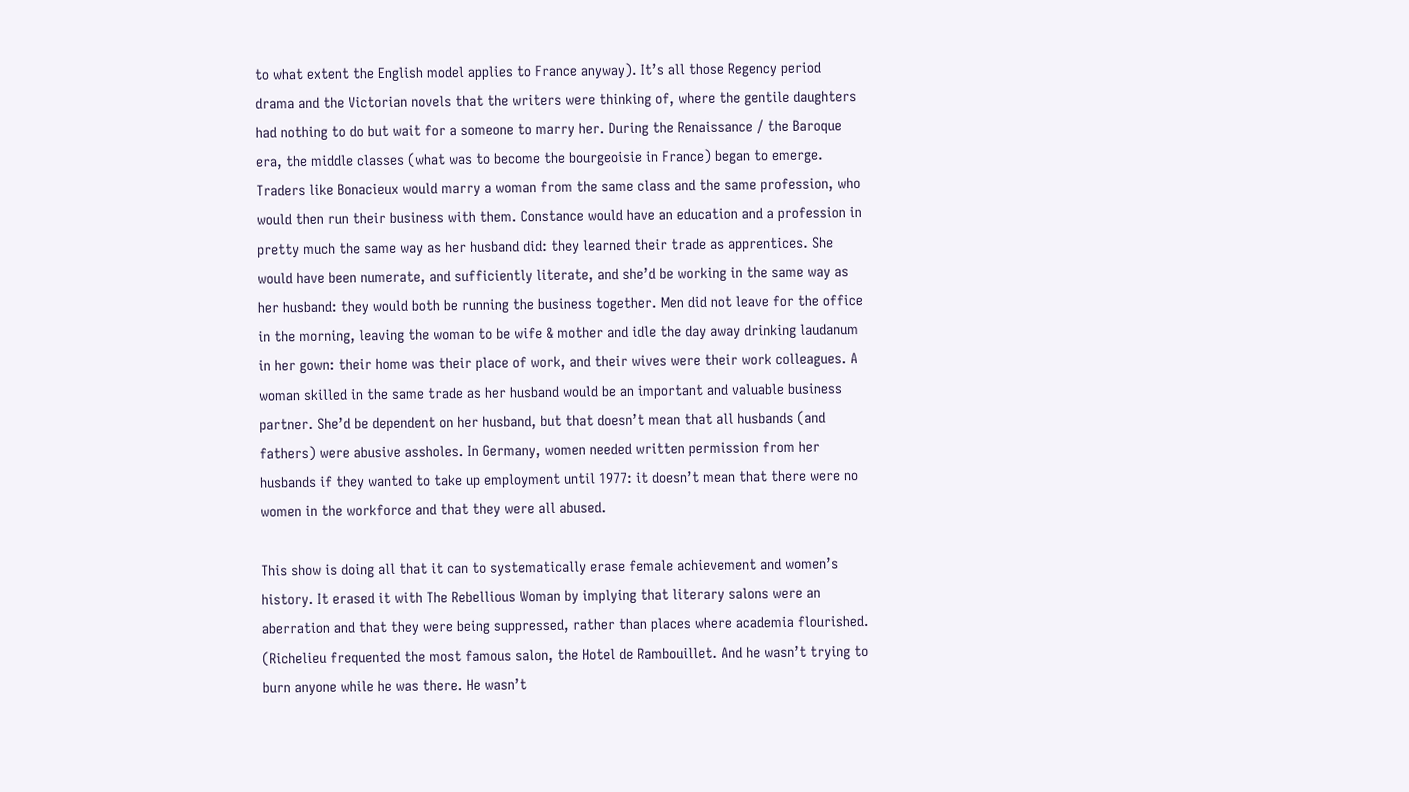to what extent the English model applies to France anyway). It’s all those Regency period drama and the Victorian novels that the writers were thinking of, where the gentile daughters had nothing to do but wait for a someone to marry her. During the Renaissance / the Baroque era, the middle classes (what was to become the bourgeoisie in France) began to emerge. Traders like Bonacieux would marry a woman from the same class and the same profession, who would then run their business with them. Constance would have an education and a profession in pretty much the same way as her husband did: they learned their trade as apprentices. She would have been numerate, and sufficiently literate, and she’d be working in the same way as her husband: they would both be running the business together. Men did not leave for the office in the morning, leaving the woman to be wife & mother and idle the day away drinking laudanum in her gown: their home was their place of work, and their wives were their work colleagues. A woman skilled in the same trade as her husband would be an important and valuable business partner. She’d be dependent on her husband, but that doesn’t mean that all husbands (and fathers) were abusive assholes. In Germany, women needed written permission from her husbands if they wanted to take up employment until 1977: it doesn’t mean that there were no women in the workforce and that they were all abused.

This show is doing all that it can to systematically erase female achievement and women’s history. It erased it with The Rebellious Woman by implying that literary salons were an aberration and that they were being suppressed, rather than places where academia flourished. (Richelieu frequented the most famous salon, the Hotel de Rambouillet. And he wasn’t trying to burn anyone while he was there. He wasn’t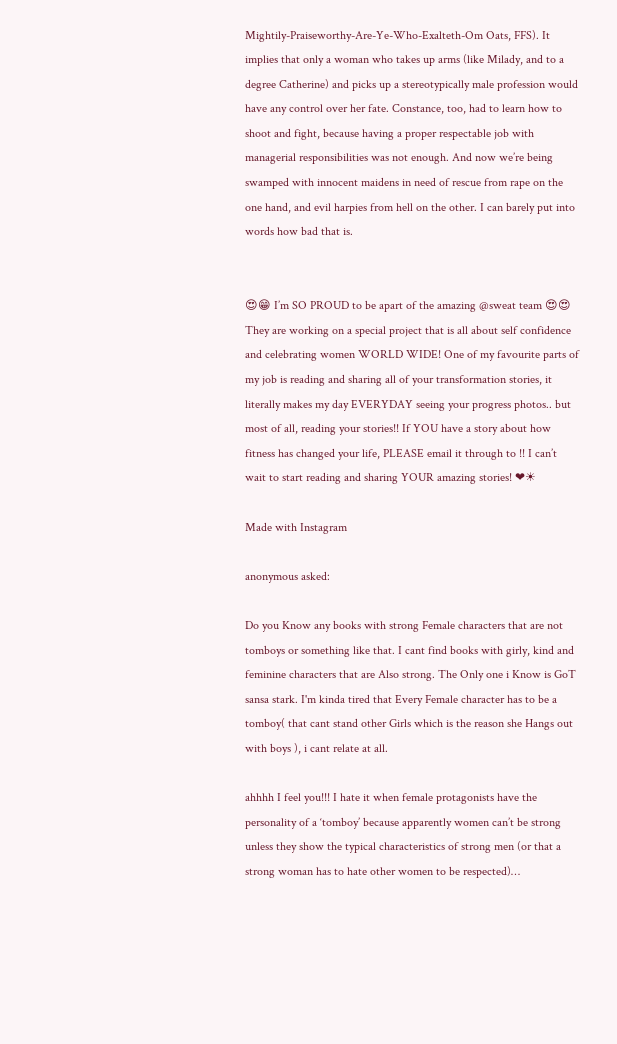Mightily-Praiseworthy-Are-Ye-Who-Exalteth-Om Oats, FFS). It implies that only a woman who takes up arms (like Milady, and to a degree Catherine) and picks up a stereotypically male profession would have any control over her fate. Constance, too, had to learn how to shoot and fight, because having a proper respectable job with managerial responsibilities was not enough. And now we’re being swamped with innocent maidens in need of rescue from rape on the one hand, and evil harpies from hell on the other. I can barely put into words how bad that is.


😍😁 I’m SO PROUD to be apart of the amazing @sweat team 😍😍 They are working on a special project that is all about self confidence and celebrating women WORLD WIDE! One of my favourite parts of my job is reading and sharing all of your transformation stories, it literally makes my day EVERYDAY seeing your progress photos.. but most of all, reading your stories!! If YOU have a story about how fitness has changed your life, PLEASE email it through to !! I can’t wait to start reading and sharing YOUR amazing stories! ❤☀

Made with Instagram

anonymous asked:

Do you Know any books with strong Female characters that are not tomboys or something like that. I cant find books with girly, kind and feminine characters that are Also strong. The Only one i Know is GoT sansa stark. I'm kinda tired that Every Female character has to be a tomboy( that cant stand other Girls which is the reason she Hangs out with boys ), i cant relate at all.

ahhhh I feel you!!! I hate it when female protagonists have the personality of a ‘tomboy’ because apparently women can’t be strong unless they show the typical characteristics of strong men (or that a strong woman has to hate other women to be respected)…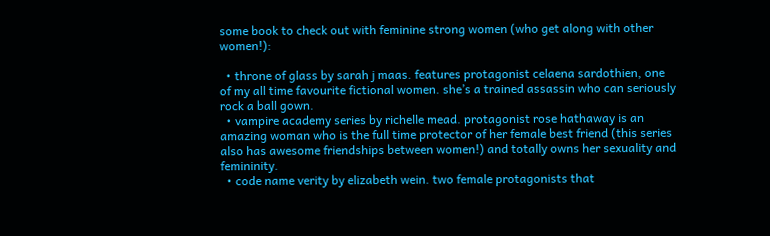some book to check out with feminine strong women (who get along with other women!):

  • throne of glass by sarah j maas. features protagonist celaena sardothien, one of my all time favourite fictional women. she’s a trained assassin who can seriously rock a ball gown.
  • vampire academy series by richelle mead. protagonist rose hathaway is an amazing woman who is the full time protector of her female best friend (this series also has awesome friendships between women!) and totally owns her sexuality and femininity.
  • code name verity by elizabeth wein. two female protagonists that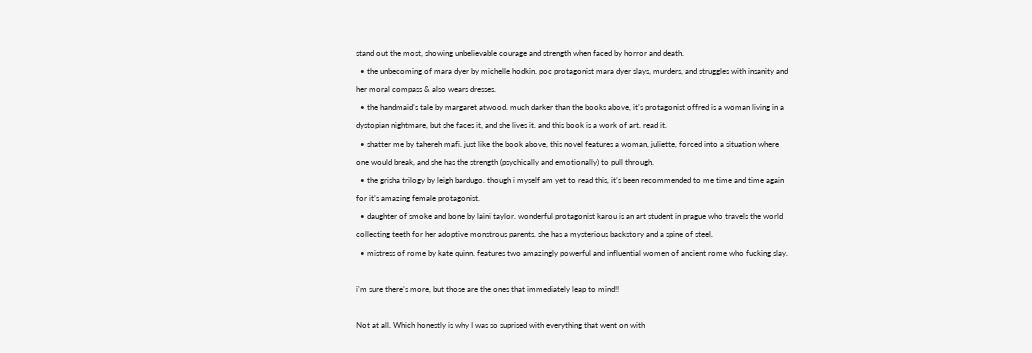stand out the most, showing unbelievable courage and strength when faced by horror and death.
  • the unbecoming of mara dyer by michelle hodkin. poc protagonist mara dyer slays, murders, and struggles with insanity and her moral compass & also wears dresses.
  • the handmaid’s tale by margaret atwood. much darker than the books above, it’s protagonist offred is a woman living in a dystopian nightmare, but she faces it, and she lives it. and this book is a work of art. read it.
  • shatter me by tahereh mafi. just like the book above, this novel features a woman, juliette, forced into a situation where one would break, and she has the strength (psychically and emotionally) to pull through.
  • the grisha trilogy by leigh bardugo. though i myself am yet to read this, it’s been recommended to me time and time again for it’s amazing female protagonist.
  • daughter of smoke and bone by laini taylor. wonderful protagonist karou is an art student in prague who travels the world collecting teeth for her adoptive monstrous parents. she has a mysterious backstory and a spine of steel.
  • mistress of rome by kate quinn. features two amazingly powerful and influential women of ancient rome who fucking slay.

i’m sure there’s more, but those are the ones that immediately leap to mind!!

Not at all. Which honestly is why I was so suprised with everything that went on with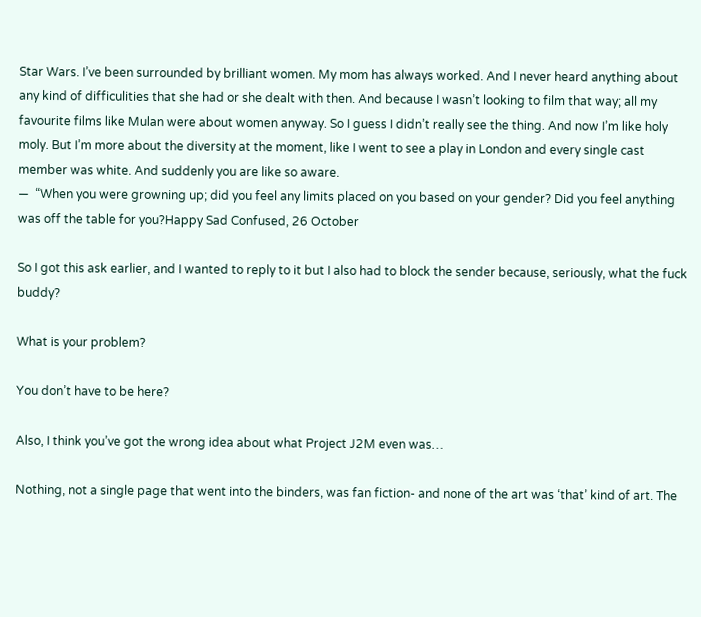Star Wars. I’ve been surrounded by brilliant women. My mom has always worked. And I never heard anything about any kind of difficulities that she had or she dealt with then. And because I wasn’t looking to film that way; all my favourite films like Mulan were about women anyway. So I guess I didn’t really see the thing. And now I’m like holy moly. But I’m more about the diversity at the moment, like I went to see a play in London and every single cast member was white. And suddenly you are like so aware.
—  “When you were growning up; did you feel any limits placed on you based on your gender? Did you feel anything was off the table for you?Happy Sad Confused, 26 October

So I got this ask earlier, and I wanted to reply to it but I also had to block the sender because, seriously, what the fuck buddy?

What is your problem?

You don’t have to be here?

Also, I think you’ve got the wrong idea about what Project J2M even was…

Nothing, not a single page that went into the binders, was fan fiction- and none of the art was ‘that’ kind of art. The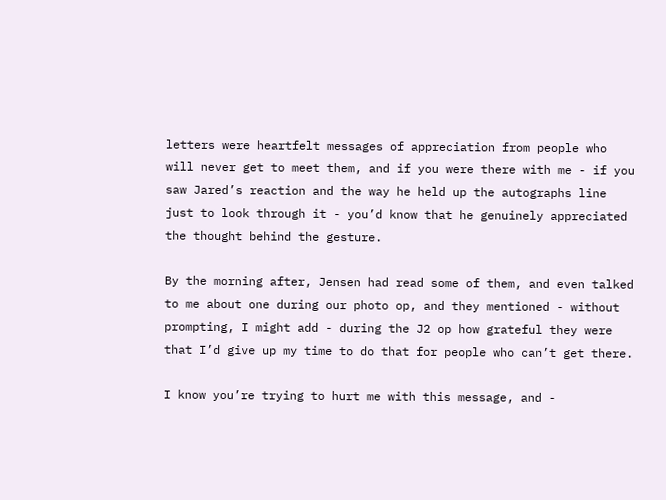letters were heartfelt messages of appreciation from people who will never get to meet them, and if you were there with me - if you saw Jared’s reaction and the way he held up the autographs line just to look through it - you’d know that he genuinely appreciated the thought behind the gesture.

By the morning after, Jensen had read some of them, and even talked to me about one during our photo op, and they mentioned - without prompting, I might add - during the J2 op how grateful they were that I’d give up my time to do that for people who can’t get there.

I know you’re trying to hurt me with this message, and -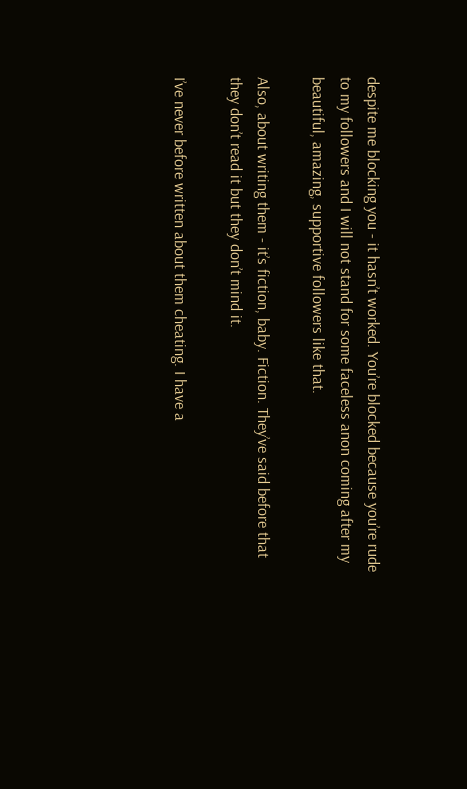despite me blocking you - it hasn’t worked. You’re blocked because you’re rude to my followers and I will not stand for some faceless anon coming after my beautiful, amazing, supportive followers like that.

Also, about writing them - it’s fiction, baby. Fiction. They’ve said before that they don’t read it but they don’t mind it.

I’ve never before written about them cheating. I have a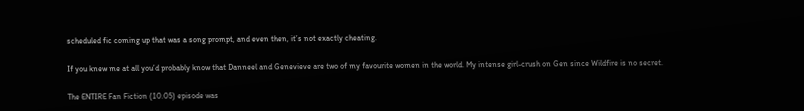scheduled fic coming up that was a song prompt, and even then, it’s not exactly cheating.

If you knew me at all you’d probably know that Danneel and Genevieve are two of my favourite women in the world. My intense girl-crush on Gen since Wildfire is no secret.

The ENTIRE Fan Fiction (10.05) episode was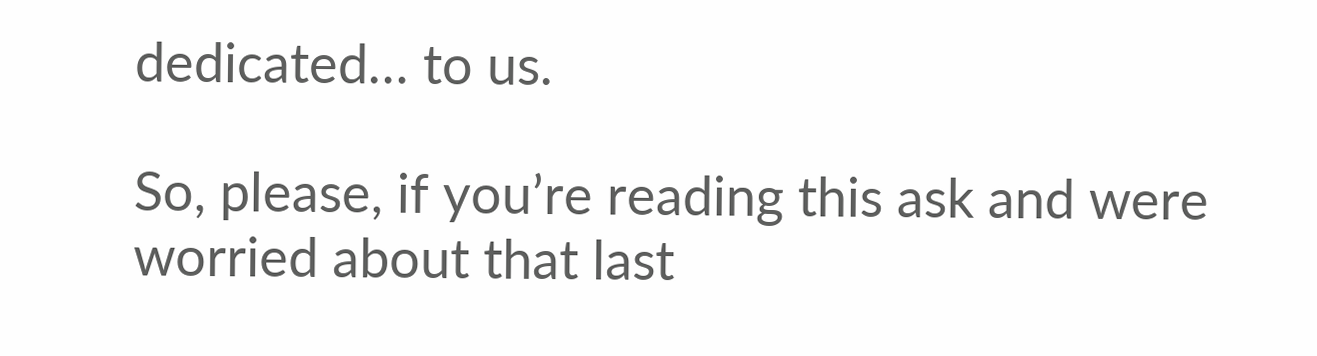dedicated… to us.

So, please, if you’re reading this ask and were worried about that last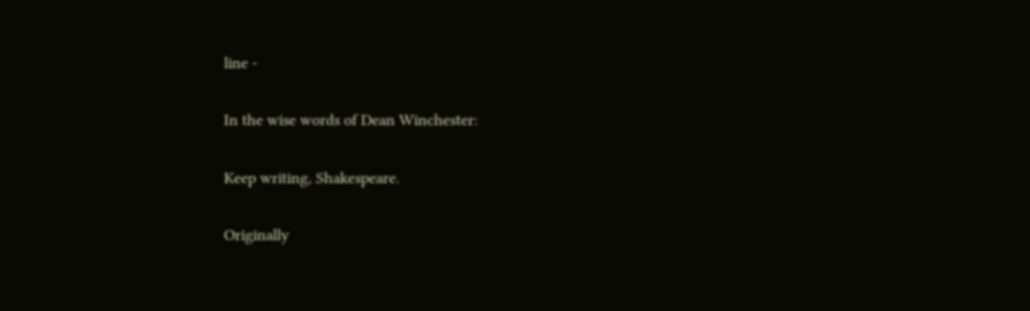line -

In the wise words of Dean Winchester:

Keep writing, Shakespeare.

Originally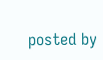posted by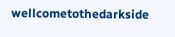wellcometothedarkside